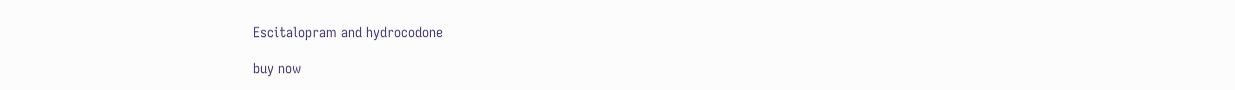Escitalopram and hydrocodone

buy now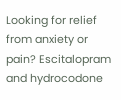Looking for relief from anxiety or pain? Escitalopram and hydrocodone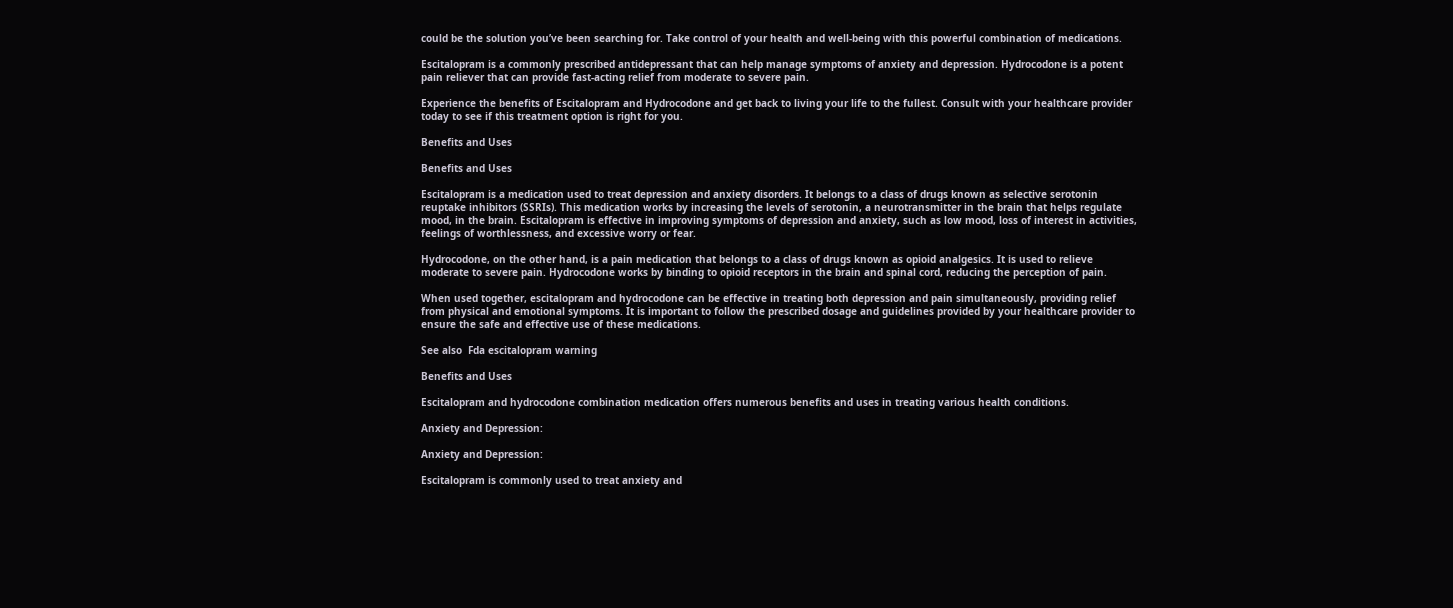could be the solution you’ve been searching for. Take control of your health and well-being with this powerful combination of medications.

Escitalopram is a commonly prescribed antidepressant that can help manage symptoms of anxiety and depression. Hydrocodone is a potent pain reliever that can provide fast-acting relief from moderate to severe pain.

Experience the benefits of Escitalopram and Hydrocodone and get back to living your life to the fullest. Consult with your healthcare provider today to see if this treatment option is right for you.

Benefits and Uses

Benefits and Uses

Escitalopram is a medication used to treat depression and anxiety disorders. It belongs to a class of drugs known as selective serotonin reuptake inhibitors (SSRIs). This medication works by increasing the levels of serotonin, a neurotransmitter in the brain that helps regulate mood, in the brain. Escitalopram is effective in improving symptoms of depression and anxiety, such as low mood, loss of interest in activities, feelings of worthlessness, and excessive worry or fear.

Hydrocodone, on the other hand, is a pain medication that belongs to a class of drugs known as opioid analgesics. It is used to relieve moderate to severe pain. Hydrocodone works by binding to opioid receptors in the brain and spinal cord, reducing the perception of pain.

When used together, escitalopram and hydrocodone can be effective in treating both depression and pain simultaneously, providing relief from physical and emotional symptoms. It is important to follow the prescribed dosage and guidelines provided by your healthcare provider to ensure the safe and effective use of these medications.

See also  Fda escitalopram warning

Benefits and Uses

Escitalopram and hydrocodone combination medication offers numerous benefits and uses in treating various health conditions.

Anxiety and Depression:

Anxiety and Depression:

Escitalopram is commonly used to treat anxiety and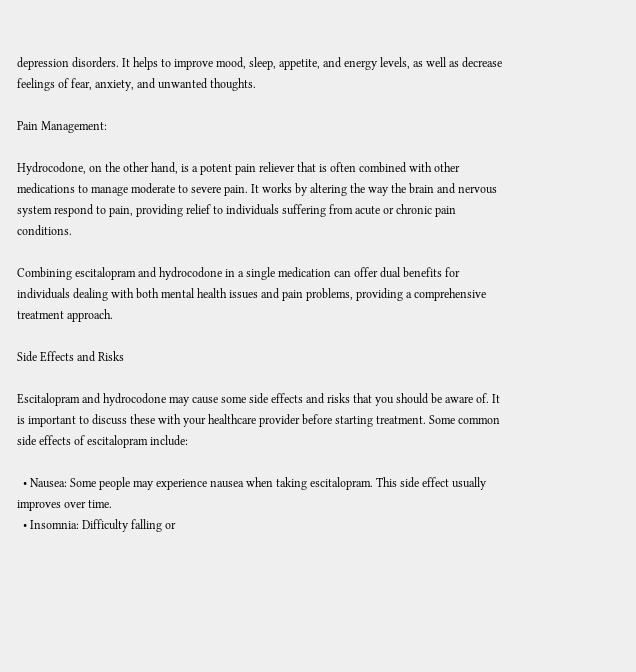depression disorders. It helps to improve mood, sleep, appetite, and energy levels, as well as decrease feelings of fear, anxiety, and unwanted thoughts.

Pain Management:

Hydrocodone, on the other hand, is a potent pain reliever that is often combined with other medications to manage moderate to severe pain. It works by altering the way the brain and nervous system respond to pain, providing relief to individuals suffering from acute or chronic pain conditions.

Combining escitalopram and hydrocodone in a single medication can offer dual benefits for individuals dealing with both mental health issues and pain problems, providing a comprehensive treatment approach.

Side Effects and Risks

Escitalopram and hydrocodone may cause some side effects and risks that you should be aware of. It is important to discuss these with your healthcare provider before starting treatment. Some common side effects of escitalopram include:

  • Nausea: Some people may experience nausea when taking escitalopram. This side effect usually improves over time.
  • Insomnia: Difficulty falling or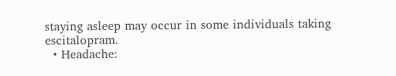staying asleep may occur in some individuals taking escitalopram.
  • Headache: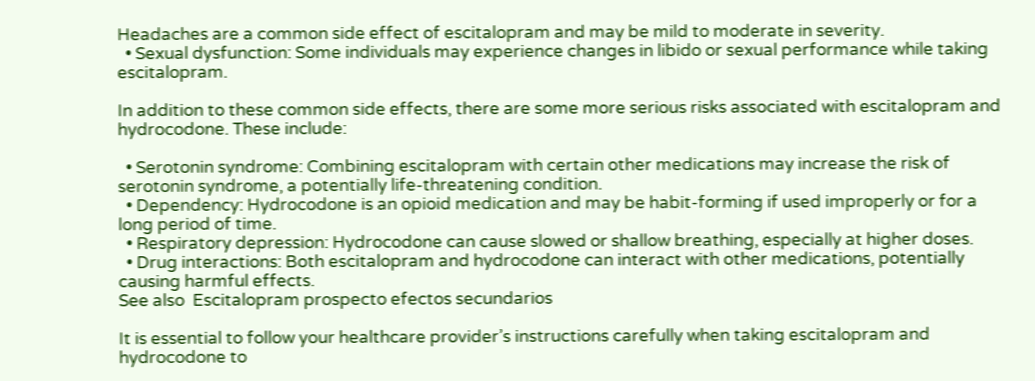Headaches are a common side effect of escitalopram and may be mild to moderate in severity.
  • Sexual dysfunction: Some individuals may experience changes in libido or sexual performance while taking escitalopram.

In addition to these common side effects, there are some more serious risks associated with escitalopram and hydrocodone. These include:

  • Serotonin syndrome: Combining escitalopram with certain other medications may increase the risk of serotonin syndrome, a potentially life-threatening condition.
  • Dependency: Hydrocodone is an opioid medication and may be habit-forming if used improperly or for a long period of time.
  • Respiratory depression: Hydrocodone can cause slowed or shallow breathing, especially at higher doses.
  • Drug interactions: Both escitalopram and hydrocodone can interact with other medications, potentially causing harmful effects.
See also  Escitalopram prospecto efectos secundarios

It is essential to follow your healthcare provider’s instructions carefully when taking escitalopram and hydrocodone to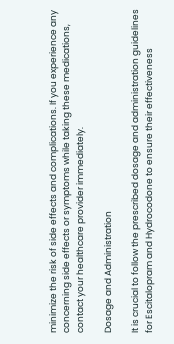minimize the risk of side effects and complications. If you experience any concerning side effects or symptoms while taking these medications, contact your healthcare provider immediately.

Dosage and Administration

It is crucial to follow the prescribed dosage and administration guidelines for Escitalopram and Hydrocodone to ensure their effectiveness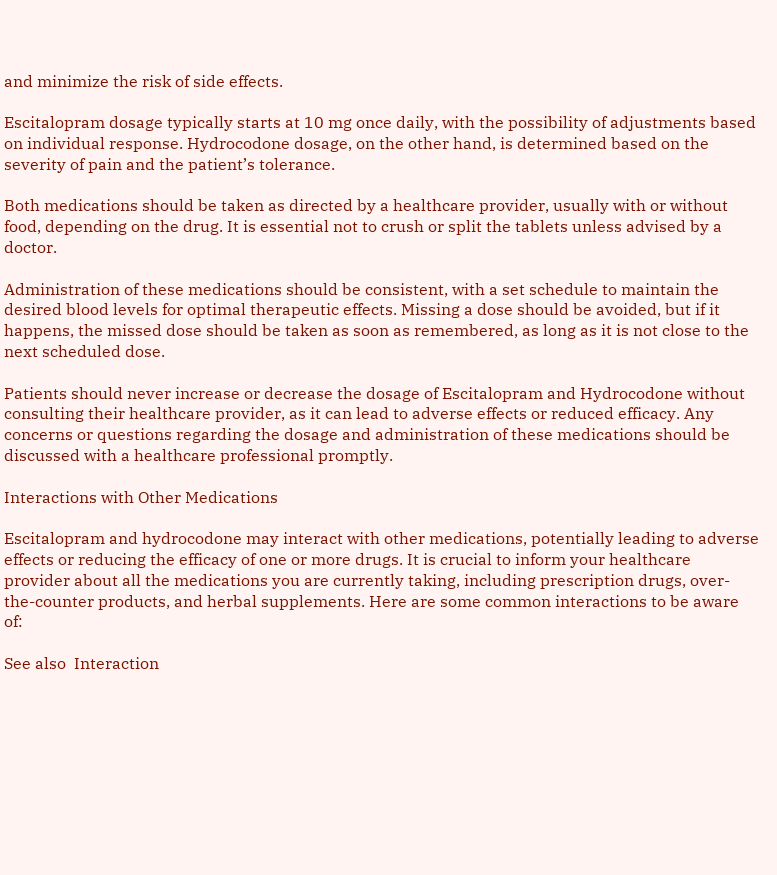and minimize the risk of side effects.

Escitalopram dosage typically starts at 10 mg once daily, with the possibility of adjustments based on individual response. Hydrocodone dosage, on the other hand, is determined based on the severity of pain and the patient’s tolerance.

Both medications should be taken as directed by a healthcare provider, usually with or without food, depending on the drug. It is essential not to crush or split the tablets unless advised by a doctor.

Administration of these medications should be consistent, with a set schedule to maintain the desired blood levels for optimal therapeutic effects. Missing a dose should be avoided, but if it happens, the missed dose should be taken as soon as remembered, as long as it is not close to the next scheduled dose.

Patients should never increase or decrease the dosage of Escitalopram and Hydrocodone without consulting their healthcare provider, as it can lead to adverse effects or reduced efficacy. Any concerns or questions regarding the dosage and administration of these medications should be discussed with a healthcare professional promptly.

Interactions with Other Medications

Escitalopram and hydrocodone may interact with other medications, potentially leading to adverse effects or reducing the efficacy of one or more drugs. It is crucial to inform your healthcare provider about all the medications you are currently taking, including prescription drugs, over-the-counter products, and herbal supplements. Here are some common interactions to be aware of:

See also  Interaction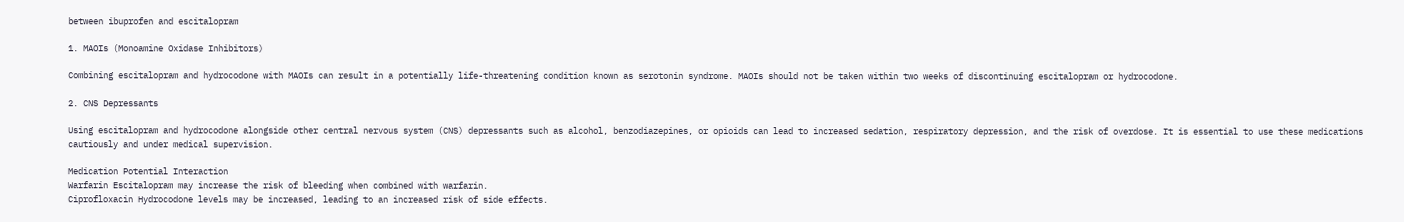between ibuprofen and escitalopram

1. MAOIs (Monoamine Oxidase Inhibitors)

Combining escitalopram and hydrocodone with MAOIs can result in a potentially life-threatening condition known as serotonin syndrome. MAOIs should not be taken within two weeks of discontinuing escitalopram or hydrocodone.

2. CNS Depressants

Using escitalopram and hydrocodone alongside other central nervous system (CNS) depressants such as alcohol, benzodiazepines, or opioids can lead to increased sedation, respiratory depression, and the risk of overdose. It is essential to use these medications cautiously and under medical supervision.

Medication Potential Interaction
Warfarin Escitalopram may increase the risk of bleeding when combined with warfarin.
Ciprofloxacin Hydrocodone levels may be increased, leading to an increased risk of side effects.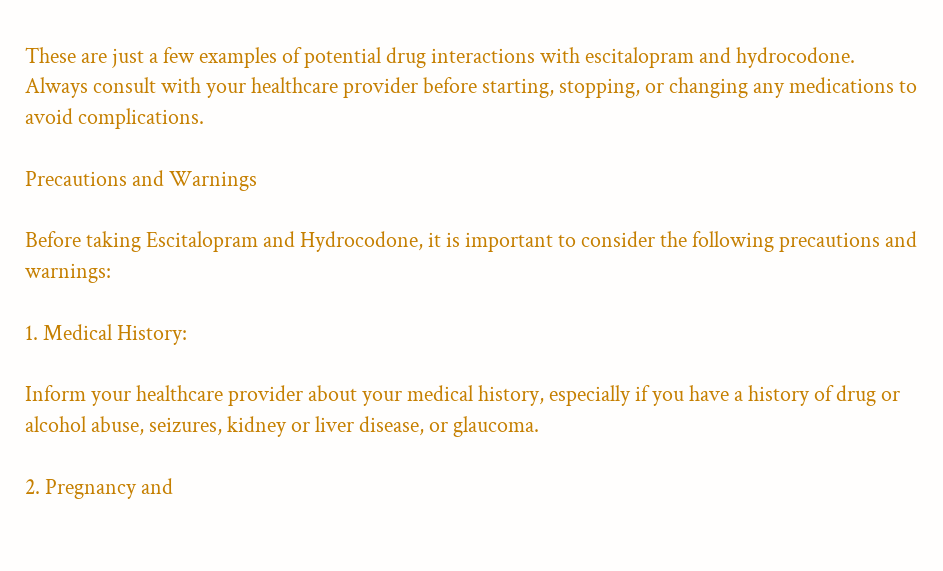These are just a few examples of potential drug interactions with escitalopram and hydrocodone. Always consult with your healthcare provider before starting, stopping, or changing any medications to avoid complications.

Precautions and Warnings

Before taking Escitalopram and Hydrocodone, it is important to consider the following precautions and warnings:

1. Medical History:

Inform your healthcare provider about your medical history, especially if you have a history of drug or alcohol abuse, seizures, kidney or liver disease, or glaucoma.

2. Pregnancy and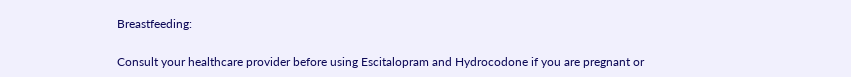Breastfeeding:

Consult your healthcare provider before using Escitalopram and Hydrocodone if you are pregnant or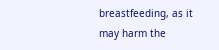breastfeeding, as it may harm the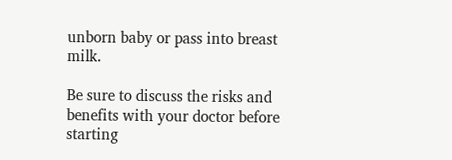unborn baby or pass into breast milk.

Be sure to discuss the risks and benefits with your doctor before starting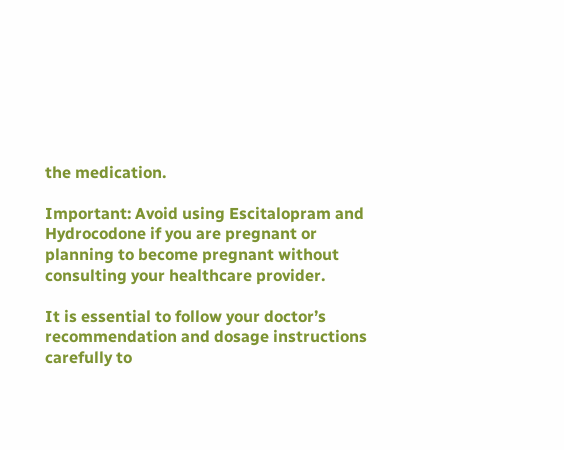the medication.

Important: Avoid using Escitalopram and Hydrocodone if you are pregnant or planning to become pregnant without consulting your healthcare provider.

It is essential to follow your doctor’s recommendation and dosage instructions carefully to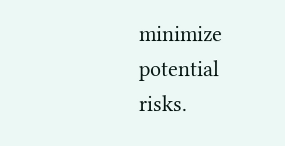minimize potential risks.